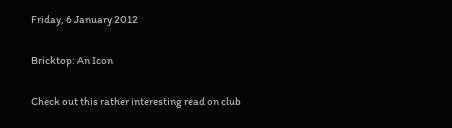Friday, 6 January 2012

Bricktop: An Icon

Check out this rather interesting read on club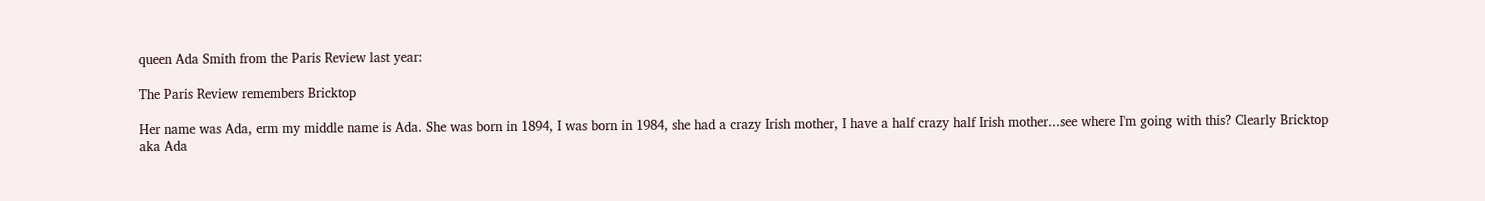queen Ada Smith from the Paris Review last year:

The Paris Review remembers Bricktop

Her name was Ada, erm my middle name is Ada. She was born in 1894, I was born in 1984, she had a crazy Irish mother, I have a half crazy half Irish mother...see where I'm going with this? Clearly Bricktop aka Ada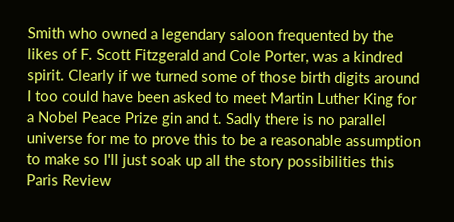Smith who owned a legendary saloon frequented by the likes of F. Scott Fitzgerald and Cole Porter, was a kindred spirit. Clearly if we turned some of those birth digits around I too could have been asked to meet Martin Luther King for a Nobel Peace Prize gin and t. Sadly there is no parallel universe for me to prove this to be a reasonable assumption to make so I'll just soak up all the story possibilities this Paris Review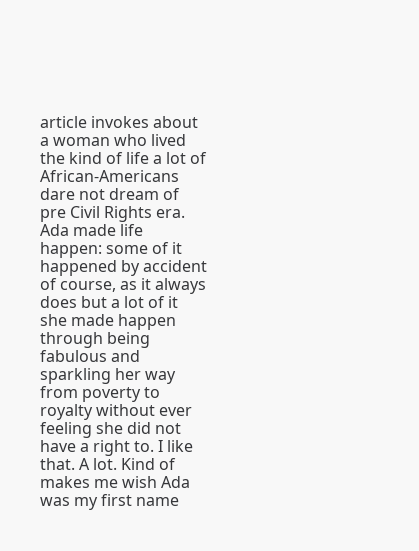article invokes about a woman who lived the kind of life a lot of African-Americans dare not dream of pre Civil Rights era. Ada made life happen: some of it happened by accident of course, as it always does but a lot of it she made happen through being fabulous and sparkling her way from poverty to royalty without ever feeling she did not have a right to. I like that. A lot. Kind of makes me wish Ada was my first name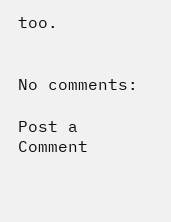too.


No comments:

Post a Comment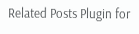Related Posts Plugin for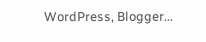WordPress, Blogger...